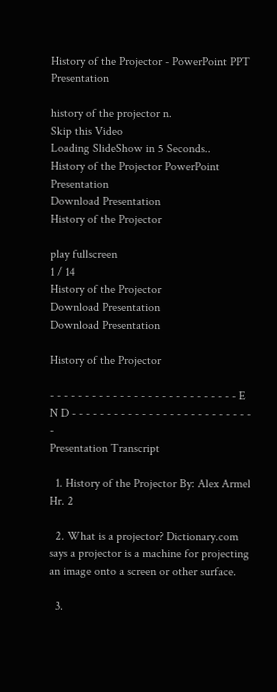History of the Projector - PowerPoint PPT Presentation

history of the projector n.
Skip this Video
Loading SlideShow in 5 Seconds..
History of the Projector PowerPoint Presentation
Download Presentation
History of the Projector

play fullscreen
1 / 14
History of the Projector
Download Presentation
Download Presentation

History of the Projector

- - - - - - - - - - - - - - - - - - - - - - - - - - - E N D - - - - - - - - - - - - - - - - - - - - - - - - - - -
Presentation Transcript

  1. History of the Projector By: Alex Armel Hr. 2

  2. What is a projector? Dictionary.com says a projector is a machine for projecting an image onto a screen or other surface.

  3.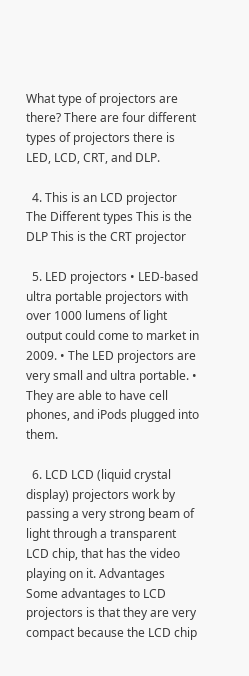What type of projectors are there? There are four different types of projectors there is LED, LCD, CRT, and DLP.

  4. This is an LCD projector The Different types This is the DLP This is the CRT projector

  5. LED projectors • LED-based ultra portable projectors with over 1000 lumens of light output could come to market in 2009. • The LED projectors are very small and ultra portable. • They are able to have cell phones, and iPods plugged into them.

  6. LCD LCD (liquid crystal display) projectors work by passing a very strong beam of light through a transparent LCD chip, that has the video playing on it. Advantages Some advantages to LCD projectors is that they are very compact because the LCD chip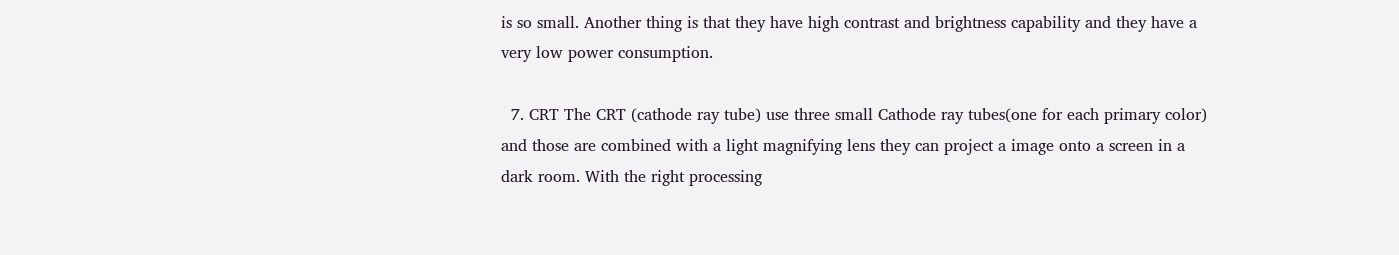is so small. Another thing is that they have high contrast and brightness capability and they have a very low power consumption.

  7. CRT The CRT (cathode ray tube) use three small Cathode ray tubes(one for each primary color) and those are combined with a light magnifying lens they can project a image onto a screen in a dark room. With the right processing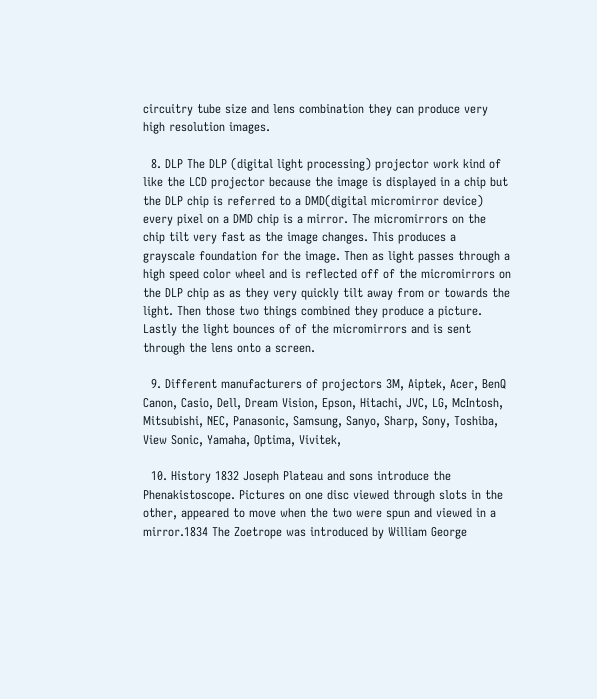circuitry tube size and lens combination they can produce very high resolution images.

  8. DLP The DLP (digital light processing) projector work kind of like the LCD projector because the image is displayed in a chip but the DLP chip is referred to a DMD(digital micromirror device) every pixel on a DMD chip is a mirror. The micromirrors on the chip tilt very fast as the image changes. This produces a grayscale foundation for the image. Then as light passes through a high speed color wheel and is reflected off of the micromirrors on the DLP chip as as they very quickly tilt away from or towards the light. Then those two things combined they produce a picture. Lastly the light bounces of of the micromirrors and is sent through the lens onto a screen.

  9. Different manufacturers of projectors 3M, Aiptek, Acer, BenQ Canon, Casio, Dell, Dream Vision, Epson, Hitachi, JVC, LG, McIntosh, Mitsubishi, NEC, Panasonic, Samsung, Sanyo, Sharp, Sony, Toshiba, View Sonic, Yamaha, Optima, Vivitek,

  10. History 1832 Joseph Plateau and sons introduce the Phenakistoscope. Pictures on one disc viewed through slots in the other, appeared to move when the two were spun and viewed in a mirror.1834 The Zoetrope was introduced by William George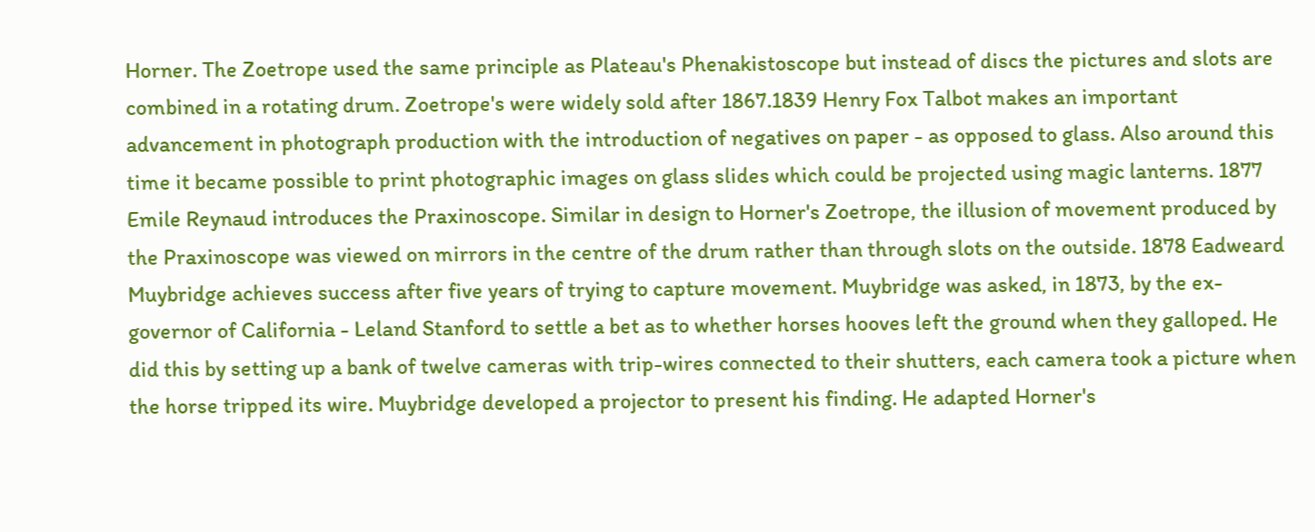Horner. The Zoetrope used the same principle as Plateau's Phenakistoscope but instead of discs the pictures and slots are combined in a rotating drum. Zoetrope's were widely sold after 1867.1839 Henry Fox Talbot makes an important advancement in photograph production with the introduction of negatives on paper - as opposed to glass. Also around this time it became possible to print photographic images on glass slides which could be projected using magic lanterns. 1877 Emile Reynaud introduces the Praxinoscope. Similar in design to Horner's Zoetrope, the illusion of movement produced by the Praxinoscope was viewed on mirrors in the centre of the drum rather than through slots on the outside. 1878 Eadweard Muybridge achieves success after five years of trying to capture movement. Muybridge was asked, in 1873, by the ex-governor of California - Leland Stanford to settle a bet as to whether horses hooves left the ground when they galloped. He did this by setting up a bank of twelve cameras with trip-wires connected to their shutters, each camera took a picture when the horse tripped its wire. Muybridge developed a projector to present his finding. He adapted Horner's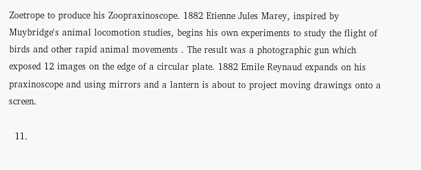Zoetrope to produce his Zoopraxinoscope. 1882 Etienne Jules Marey, inspired by Muybridge's animal locomotion studies, begins his own experiments to study the flight of birds and other rapid animal movements . The result was a photographic gun which exposed 12 images on the edge of a circular plate. 1882 Emile Reynaud expands on his praxinoscope and using mirrors and a lantern is about to project moving drawings onto a screen.

  11.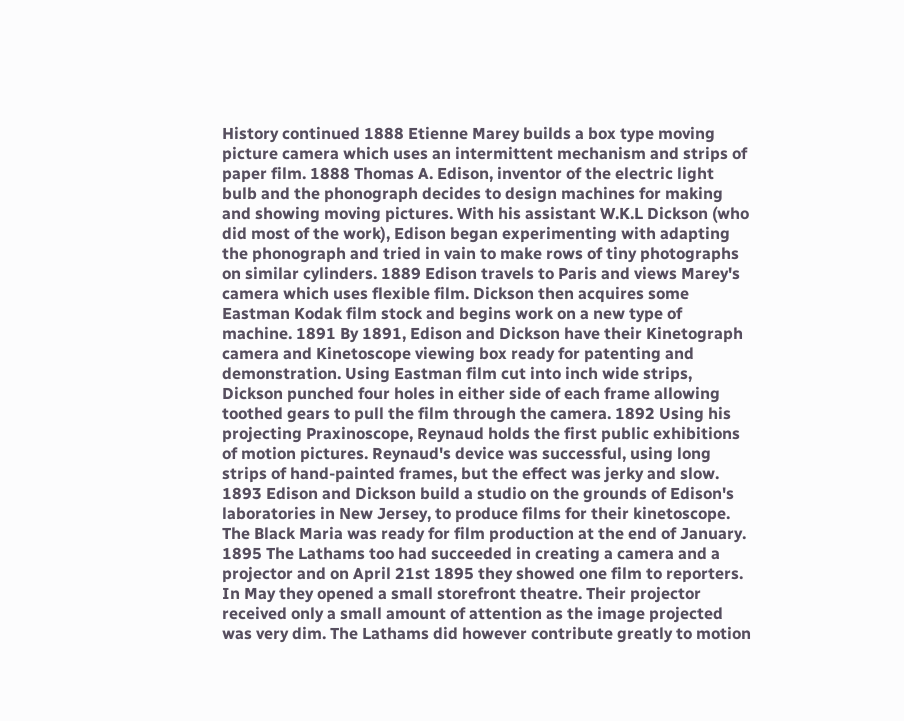History continued 1888 Etienne Marey builds a box type moving picture camera which uses an intermittent mechanism and strips of paper film. 1888 Thomas A. Edison, inventor of the electric light bulb and the phonograph decides to design machines for making and showing moving pictures. With his assistant W.K.L Dickson (who did most of the work), Edison began experimenting with adapting the phonograph and tried in vain to make rows of tiny photographs on similar cylinders. 1889 Edison travels to Paris and views Marey's camera which uses flexible film. Dickson then acquires some Eastman Kodak film stock and begins work on a new type of machine. 1891 By 1891, Edison and Dickson have their Kinetograph camera and Kinetoscope viewing box ready for patenting and demonstration. Using Eastman film cut into inch wide strips, Dickson punched four holes in either side of each frame allowing toothed gears to pull the film through the camera. 1892 Using his projecting Praxinoscope, Reynaud holds the first public exhibitions of motion pictures. Reynaud's device was successful, using long strips of hand-painted frames, but the effect was jerky and slow. 1893 Edison and Dickson build a studio on the grounds of Edison's laboratories in New Jersey, to produce films for their kinetoscope. The Black Maria was ready for film production at the end of January. 1895 The Lathams too had succeeded in creating a camera and a projector and on April 21st 1895 they showed one film to reporters. In May they opened a small storefront theatre. Their projector received only a small amount of attention as the image projected was very dim. The Lathams did however contribute greatly to motion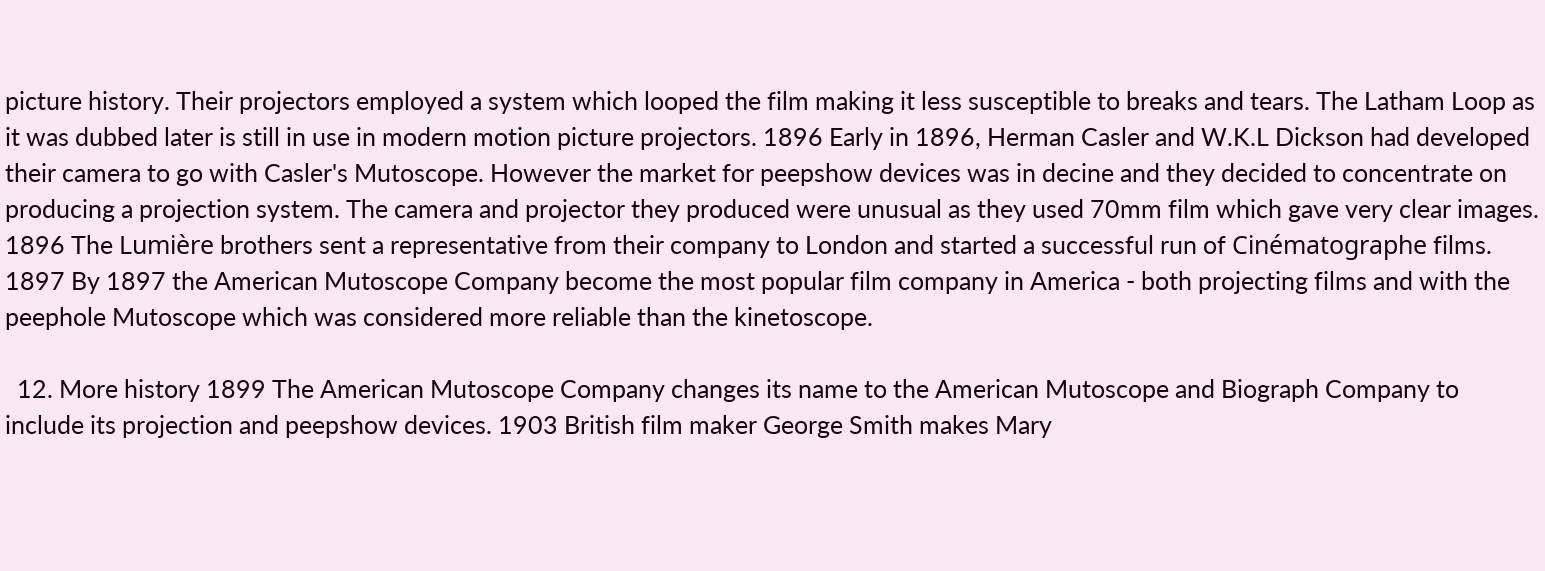picture history. Their projectors employed a system which looped the film making it less susceptible to breaks and tears. The Latham Loop as it was dubbed later is still in use in modern motion picture projectors. 1896 Early in 1896, Herman Casler and W.K.L Dickson had developed their camera to go with Casler's Mutoscope. However the market for peepshow devices was in decine and they decided to concentrate on producing a projection system. The camera and projector they produced were unusual as they used 70mm film which gave very clear images. 1896 The Lumière brothers sent a representative from their company to London and started a successful run of Cinématographe films. 1897 By 1897 the American Mutoscope Company become the most popular film company in America - both projecting films and with the peephole Mutoscope which was considered more reliable than the kinetoscope.

  12. More history 1899 The American Mutoscope Company changes its name to the American Mutoscope and Biograph Company to include its projection and peepshow devices. 1903 British film maker George Smith makes Mary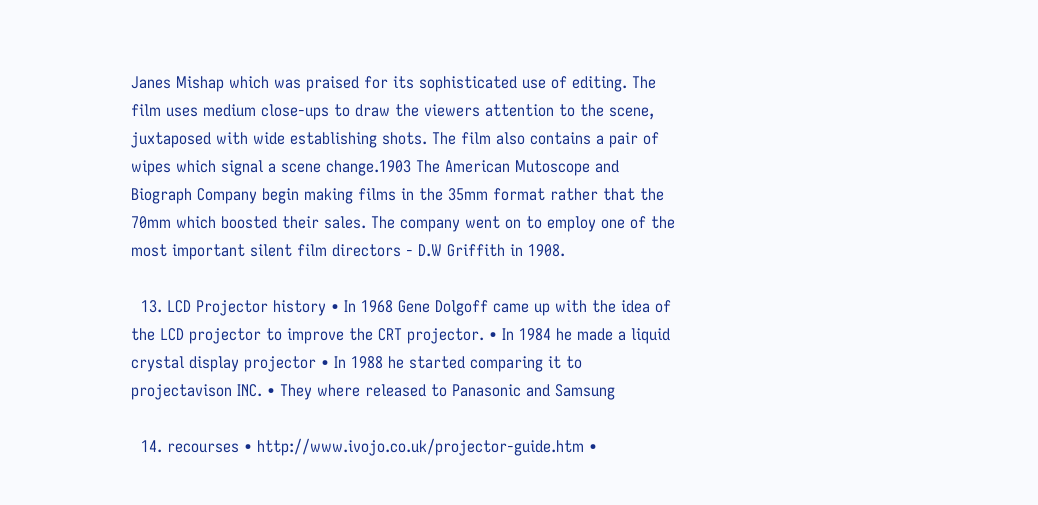Janes Mishap which was praised for its sophisticated use of editing. The film uses medium close-ups to draw the viewers attention to the scene, juxtaposed with wide establishing shots. The film also contains a pair of wipes which signal a scene change.1903 The American Mutoscope and Biograph Company begin making films in the 35mm format rather that the 70mm which boosted their sales. The company went on to employ one of the most important silent film directors - D.W Griffith in 1908.

  13. LCD Projector history • In 1968 Gene Dolgoff came up with the idea of the LCD projector to improve the CRT projector. • In 1984 he made a liquid crystal display projector • In 1988 he started comparing it to projectavison INC. • They where released to Panasonic and Samsung

  14. recourses • http://www.ivojo.co.uk/projector-guide.htm •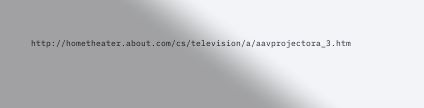http://hometheater.about.com/cs/television/a/aavprojectora_3.htm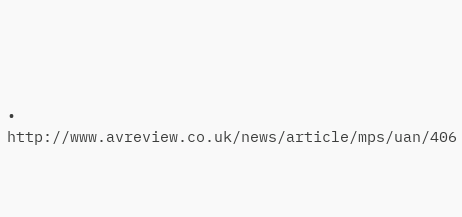• http://www.avreview.co.uk/news/article/mps/uan/406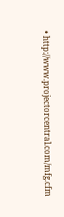• http://www.projectorcentral.com/mfg.cfm